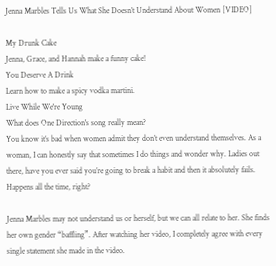Jenna Marbles Tells Us What She Doesn’t Understand About Women [VIDEO]

My Drunk Cake
Jenna, Grace, and Hannah make a funny cake!
You Deserve A Drink
Learn how to make a spicy vodka martini.
Live While We're Young
What does One Direction's song really mean?
You know it’s bad when women admit they don’t even understand themselves. As a woman, I can honestly say that sometimes I do things and wonder why. Ladies out there, have you ever said you’re going to break a habit and then it absolutely fails. Happens all the time, right?

Jenna Marbles may not understand us or herself, but we can all relate to her. She finds her own gender “baffling”. After watching her video, I completely agree with every single statement she made in the video.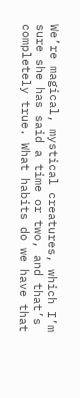We’re magical, mystical creatures, which I’m sure she has said a time or two, and that’s completely true. What habits do we have that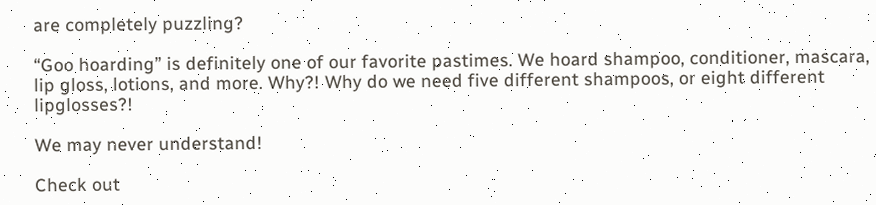are completely puzzling?

“Goo hoarding” is definitely one of our favorite pastimes. We hoard shampoo, conditioner, mascara, lip gloss, lotions, and more. Why?! Why do we need five different shampoos, or eight different lipglosses?!

We may never understand!

Check out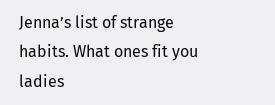Jenna’s list of strange habits. What ones fit you ladies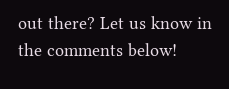out there? Let us know in the comments below!